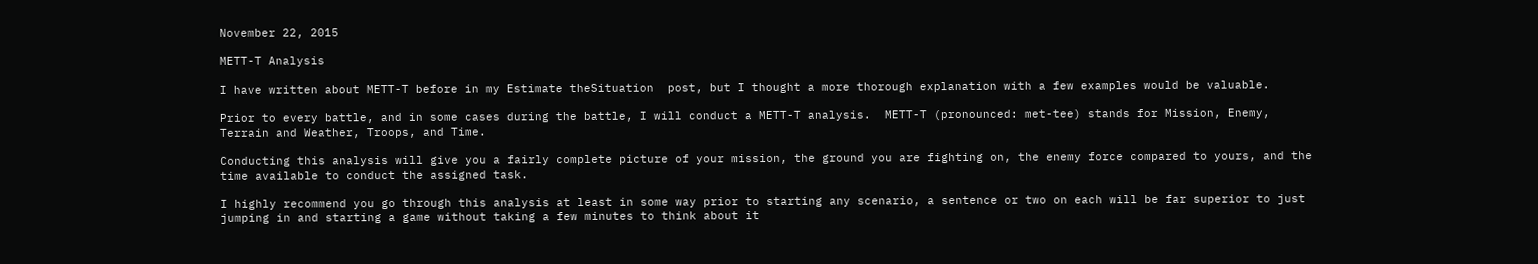November 22, 2015

METT-T Analysis

I have written about METT-T before in my Estimate theSituation  post, but I thought a more thorough explanation with a few examples would be valuable.

Prior to every battle, and in some cases during the battle, I will conduct a METT-T analysis.  METT-T (pronounced: met-tee) stands for Mission, Enemy, Terrain and Weather, Troops, and Time.

Conducting this analysis will give you a fairly complete picture of your mission, the ground you are fighting on, the enemy force compared to yours, and the time available to conduct the assigned task.

I highly recommend you go through this analysis at least in some way prior to starting any scenario, a sentence or two on each will be far superior to just jumping in and starting a game without taking a few minutes to think about it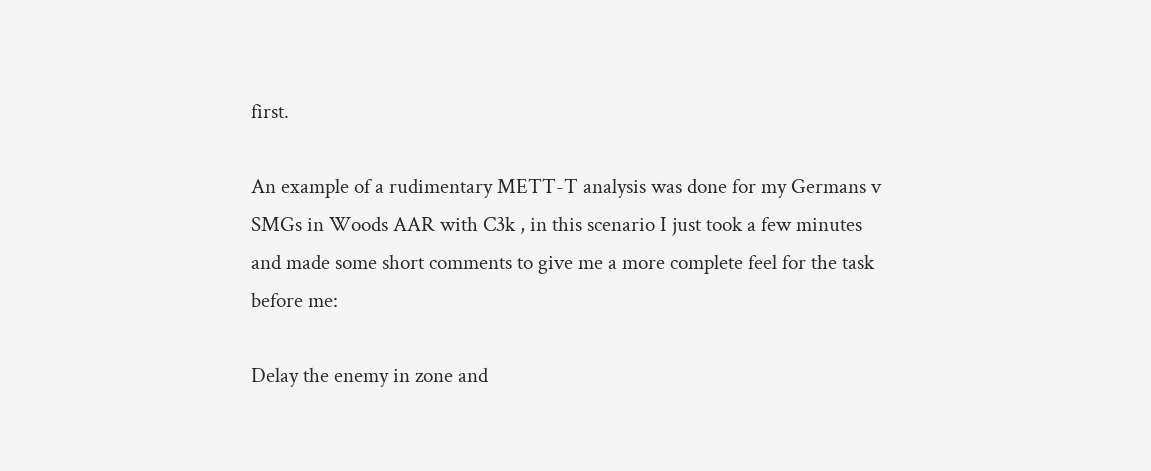first.

An example of a rudimentary METT-T analysis was done for my Germans v SMGs in Woods AAR with C3k , in this scenario I just took a few minutes and made some short comments to give me a more complete feel for the task before me:

Delay the enemy in zone and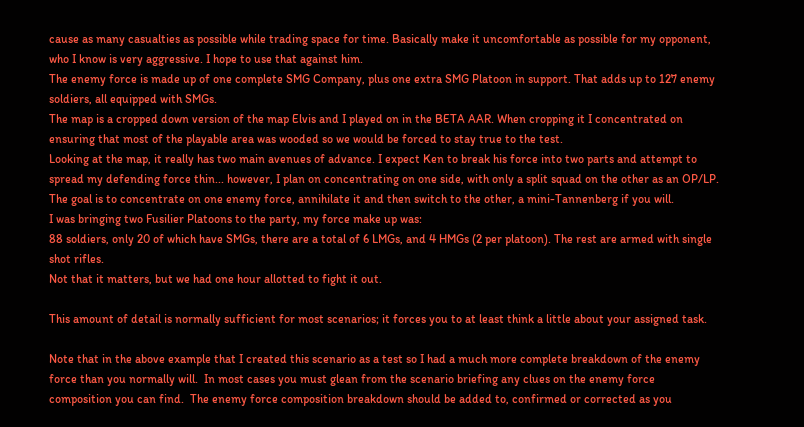cause as many casualties as possible while trading space for time. Basically make it uncomfortable as possible for my opponent, who I know is very aggressive. I hope to use that against him.
The enemy force is made up of one complete SMG Company, plus one extra SMG Platoon in support. That adds up to 127 enemy soldiers, all equipped with SMGs.
The map is a cropped down version of the map Elvis and I played on in the BETA AAR. When cropping it I concentrated on ensuring that most of the playable area was wooded so we would be forced to stay true to the test.
Looking at the map, it really has two main avenues of advance. I expect Ken to break his force into two parts and attempt to spread my defending force thin... however, I plan on concentrating on one side, with only a split squad on the other as an OP/LP. The goal is to concentrate on one enemy force, annihilate it and then switch to the other, a mini-Tannenberg if you will.
I was bringing two Fusilier Platoons to the party, my force make up was:
88 soldiers, only 20 of which have SMGs, there are a total of 6 LMGs, and 4 HMGs (2 per platoon). The rest are armed with single shot rifles.
Not that it matters, but we had one hour allotted to fight it out.

This amount of detail is normally sufficient for most scenarios; it forces you to at least think a little about your assigned task.

Note that in the above example that I created this scenario as a test so I had a much more complete breakdown of the enemy force than you normally will.  In most cases you must glean from the scenario briefing any clues on the enemy force composition you can find.  The enemy force composition breakdown should be added to, confirmed or corrected as you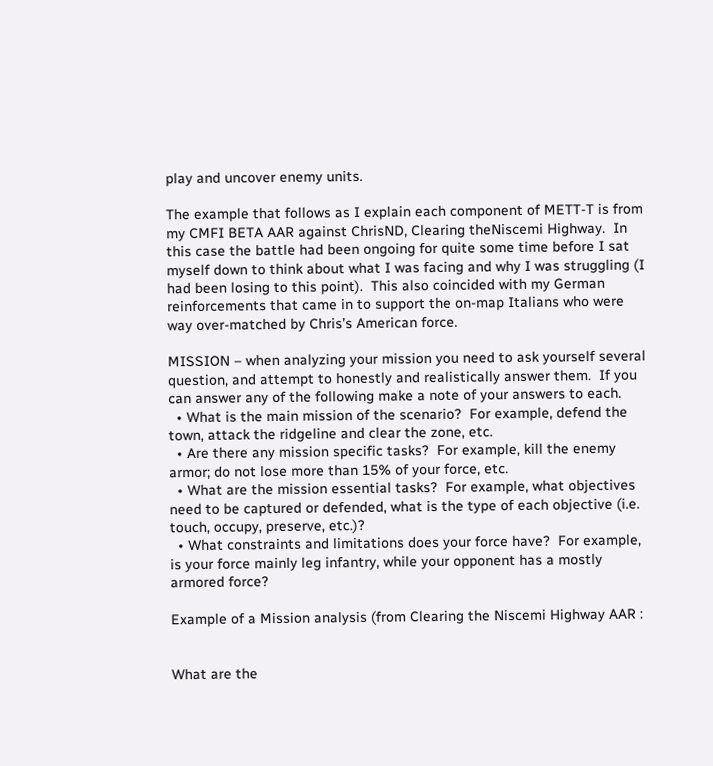play and uncover enemy units.

The example that follows as I explain each component of METT-T is from my CMFI BETA AAR against ChrisND, Clearing theNiscemi Highway.  In this case the battle had been ongoing for quite some time before I sat myself down to think about what I was facing and why I was struggling (I had been losing to this point).  This also coincided with my German reinforcements that came in to support the on-map Italians who were way over-matched by Chris’s American force.

MISSION – when analyzing your mission you need to ask yourself several question, and attempt to honestly and realistically answer them.  If you can answer any of the following make a note of your answers to each.
  • What is the main mission of the scenario?  For example, defend the town, attack the ridgeline and clear the zone, etc.
  • Are there any mission specific tasks?  For example, kill the enemy armor; do not lose more than 15% of your force, etc.
  • What are the mission essential tasks?  For example, what objectives need to be captured or defended, what is the type of each objective (i.e. touch, occupy, preserve, etc.)?
  • What constraints and limitations does your force have?  For example, is your force mainly leg infantry, while your opponent has a mostly armored force?

Example of a Mission analysis (from Clearing the Niscemi Highway AAR :


What are the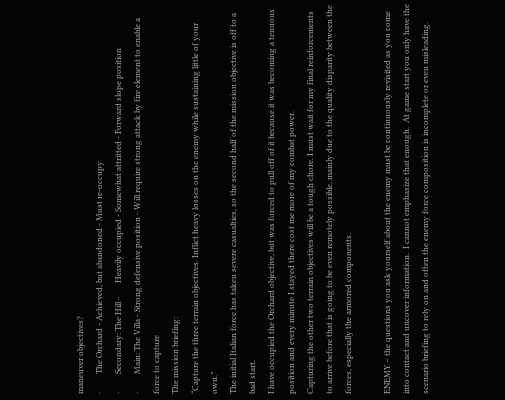maneuver objectives?
·         The Orchard - Achieved, but abandoned - Must re-occupy
·         Secondary: The Hill -       Heavily occupied - Somewhat attritted - Forward slope position
·         Main: The Villa - Strong defensive position - Will require strong attack by fire element to enable a force to capture
The mission briefing:
“Capture the three terrain objectives. Inflict heavy losses on the enemy while sustaining little of your own.”
The initial Italian force has taken severe casualties, so the second half of the mission objective is off to a bad start.
I have occupied the Orchard objective, but was forced to pull off of it because it was becoming a tenuous position and every minute I stayed there cost me more of my combat power.
Capturing the other two terrain objectives will be a tough chore. I must wait for my final reinforcements to arrive before that is going to be even remotely possible, mainly due to the quality disparity between the forces, especially the armored components.

ENEMY – the questions you ask yourself about the enemy must be continuously revisited as you come into contact and uncover information.  I cannot emphasize that enough.  At game start you only have the scenario briefing to rely on and often the enemy force composition is incomplete or even misleading.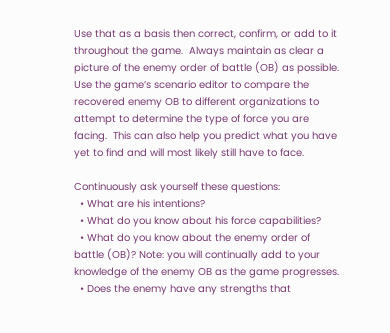Use that as a basis then correct, confirm, or add to it throughout the game.  Always maintain as clear a picture of the enemy order of battle (OB) as possible.  Use the game’s scenario editor to compare the recovered enemy OB to different organizations to attempt to determine the type of force you are facing.  This can also help you predict what you have yet to find and will most likely still have to face.

Continuously ask yourself these questions:
  • What are his intentions?
  • What do you know about his force capabilities?
  • What do you know about the enemy order of battle (OB)? Note: you will continually add to your knowledge of the enemy OB as the game progresses.
  • Does the enemy have any strengths that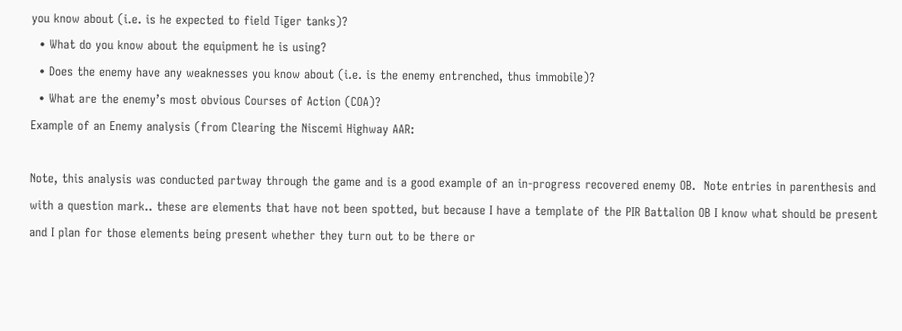you know about (i.e. is he expected to field Tiger tanks)?
  • What do you know about the equipment he is using?
  • Does the enemy have any weaknesses you know about (i.e. is the enemy entrenched, thus immobile)?
  • What are the enemy’s most obvious Courses of Action (COA)?
Example of an Enemy analysis (from Clearing the Niscemi Highway AAR:

Note, this analysis was conducted partway through the game and is a good example of an in-progress recovered enemy OB.  Note entries in parenthesis and with a question mark.. these are elements that have not been spotted, but because I have a template of the PIR Battalion OB I know what should be present and I plan for those elements being present whether they turn out to be there or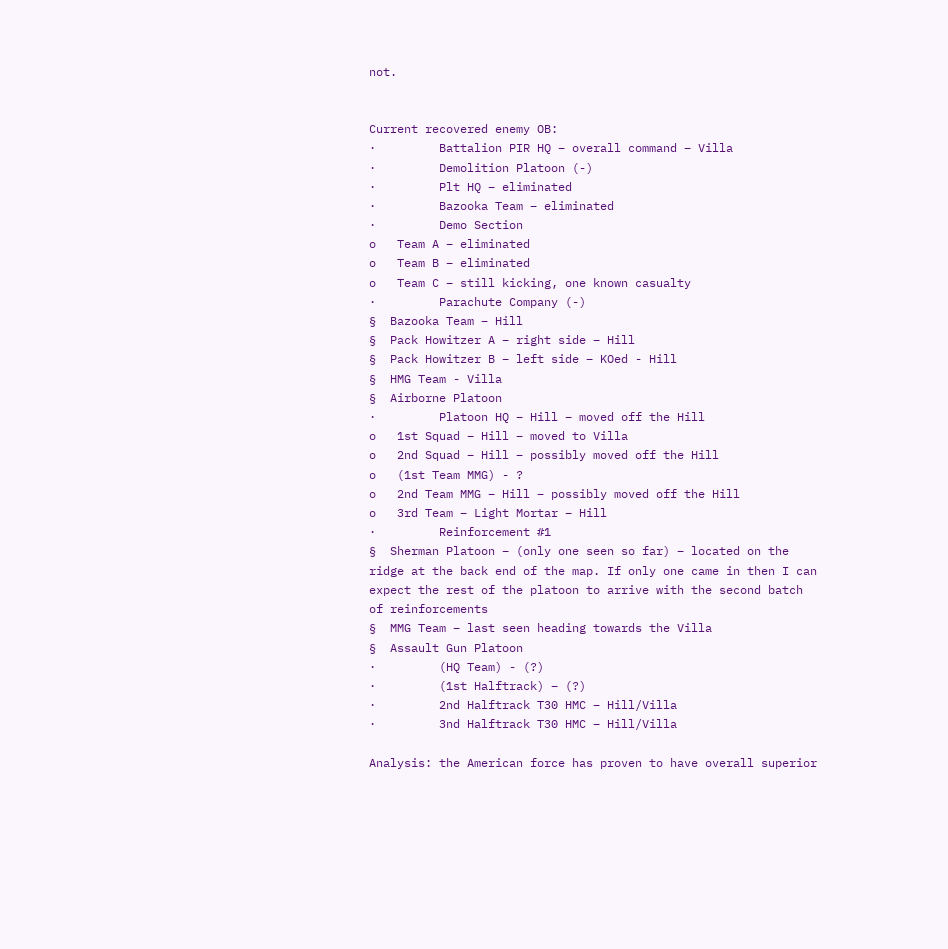not.


Current recovered enemy OB:
·         Battalion PIR HQ – overall command – Villa
·         Demolition Platoon (-)
·         Plt HQ – eliminated
·         Bazooka Team – eliminated
·         Demo Section
o   Team A – eliminated
o   Team B – eliminated
o   Team C – still kicking, one known casualty
·         Parachute Company (-)
§  Bazooka Team – Hill
§  Pack Howitzer A – right side – Hill
§  Pack Howitzer B – left side – KOed - Hill
§  HMG Team - Villa
§  Airborne Platoon
·         Platoon HQ – Hill – moved off the Hill
o   1st Squad – Hill – moved to Villa
o   2nd Squad – Hill – possibly moved off the Hill
o   (1st Team MMG) - ?
o   2nd Team MMG – Hill – possibly moved off the Hill
o   3rd Team – Light Mortar – Hill
·         Reinforcement #1
§  Sherman Platoon – (only one seen so far) – located on the ridge at the back end of the map. If only one came in then I can expect the rest of the platoon to arrive with the second batch of reinforcements
§  MMG Team – last seen heading towards the Villa
§  Assault Gun Platoon
·         (HQ Team) - (?)
·         (1st Halftrack) – (?)
·         2nd Halftrack T30 HMC – Hill/Villa
·         3nd Halftrack T30 HMC – Hill/Villa

Analysis: the American force has proven to have overall superior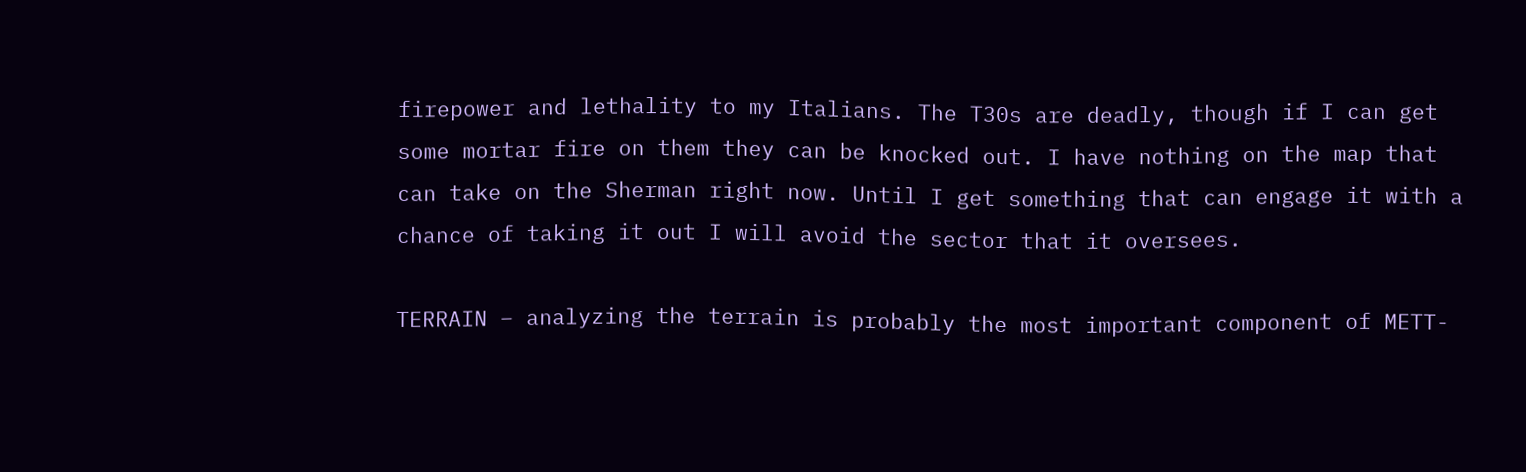firepower and lethality to my Italians. The T30s are deadly, though if I can get some mortar fire on them they can be knocked out. I have nothing on the map that can take on the Sherman right now. Until I get something that can engage it with a chance of taking it out I will avoid the sector that it oversees.

TERRAIN – analyzing the terrain is probably the most important component of METT-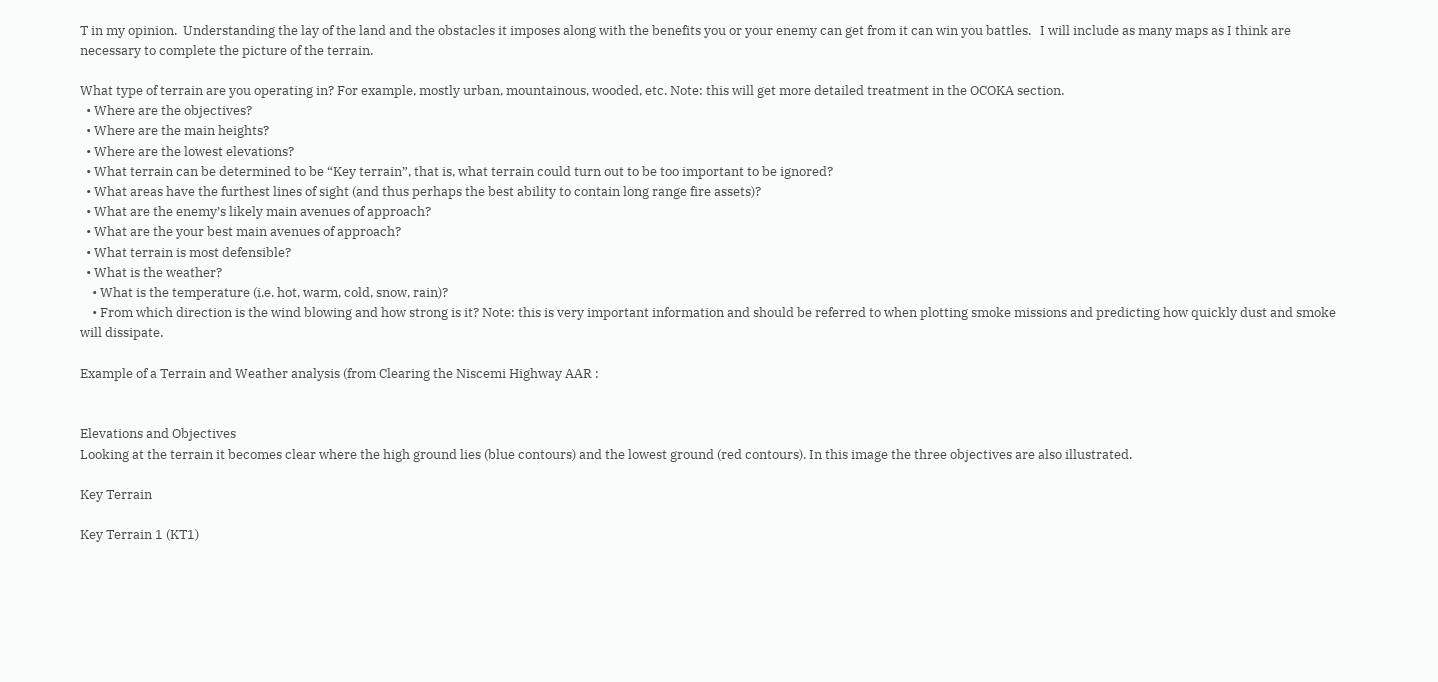T in my opinion.  Understanding the lay of the land and the obstacles it imposes along with the benefits you or your enemy can get from it can win you battles.   I will include as many maps as I think are necessary to complete the picture of the terrain.

What type of terrain are you operating in? For example, mostly urban, mountainous, wooded, etc. Note: this will get more detailed treatment in the OCOKA section.
  • Where are the objectives?
  • Where are the main heights?
  • Where are the lowest elevations?
  • What terrain can be determined to be “Key terrain”, that is, what terrain could turn out to be too important to be ignored?
  • What areas have the furthest lines of sight (and thus perhaps the best ability to contain long range fire assets)?
  • What are the enemy’s likely main avenues of approach?
  • What are the your best main avenues of approach?
  • What terrain is most defensible?
  • What is the weather?
    • What is the temperature (i.e. hot, warm, cold, snow, rain)?
    • From which direction is the wind blowing and how strong is it? Note: this is very important information and should be referred to when plotting smoke missions and predicting how quickly dust and smoke will dissipate.

Example of a Terrain and Weather analysis (from Clearing the Niscemi Highway AAR :


Elevations and Objectives
Looking at the terrain it becomes clear where the high ground lies (blue contours) and the lowest ground (red contours). In this image the three objectives are also illustrated.

Key Terrain

Key Terrain 1 (KT1)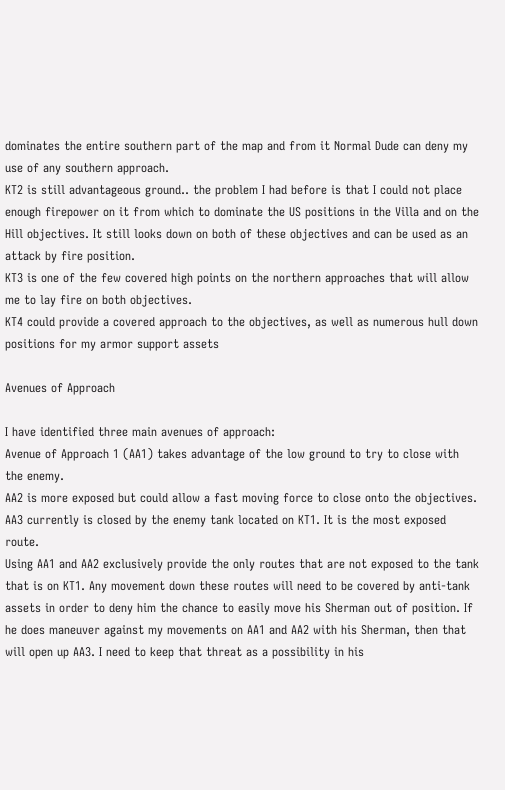dominates the entire southern part of the map and from it Normal Dude can deny my use of any southern approach.
KT2 is still advantageous ground.. the problem I had before is that I could not place enough firepower on it from which to dominate the US positions in the Villa and on the Hill objectives. It still looks down on both of these objectives and can be used as an attack by fire position.
KT3 is one of the few covered high points on the northern approaches that will allow me to lay fire on both objectives.
KT4 could provide a covered approach to the objectives, as well as numerous hull down positions for my armor support assets

Avenues of Approach

I have identified three main avenues of approach:
Avenue of Approach 1 (AA1) takes advantage of the low ground to try to close with the enemy.
AA2 is more exposed but could allow a fast moving force to close onto the objectives.
AA3 currently is closed by the enemy tank located on KT1. It is the most exposed route.
Using AA1 and AA2 exclusively provide the only routes that are not exposed to the tank that is on KT1. Any movement down these routes will need to be covered by anti-tank assets in order to deny him the chance to easily move his Sherman out of position. If he does maneuver against my movements on AA1 and AA2 with his Sherman, then that will open up AA3. I need to keep that threat as a possibility in his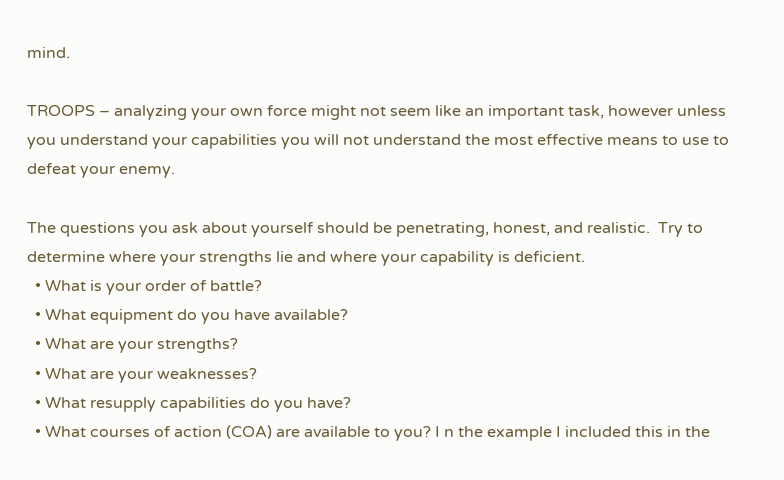mind.

TROOPS – analyzing your own force might not seem like an important task, however unless you understand your capabilities you will not understand the most effective means to use to defeat your enemy.

The questions you ask about yourself should be penetrating, honest, and realistic.  Try to determine where your strengths lie and where your capability is deficient.
  • What is your order of battle?
  • What equipment do you have available?
  • What are your strengths?
  • What are your weaknesses?
  • What resupply capabilities do you have?
  • What courses of action (COA) are available to you? I n the example I included this in the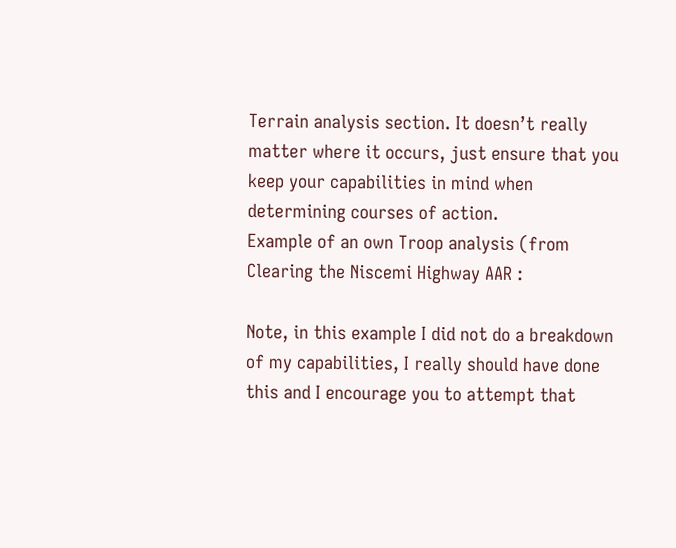Terrain analysis section. It doesn’t really matter where it occurs, just ensure that you keep your capabilities in mind when determining courses of action.
Example of an own Troop analysis (from Clearing the Niscemi Highway AAR :

Note, in this example I did not do a breakdown of my capabilities, I really should have done this and I encourage you to attempt that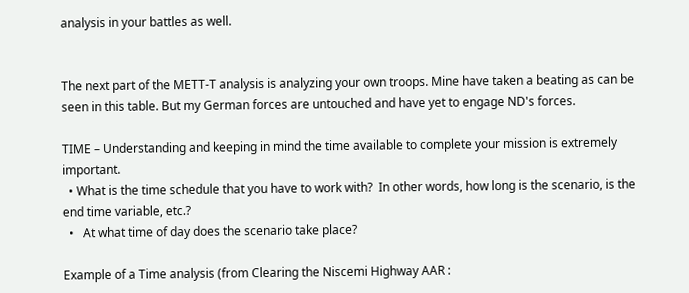analysis in your battles as well.


The next part of the METT-T analysis is analyzing your own troops. Mine have taken a beating as can be seen in this table. But my German forces are untouched and have yet to engage ND's forces.

TIME – Understanding and keeping in mind the time available to complete your mission is extremely important.
  • What is the time schedule that you have to work with?  In other words, how long is the scenario, is the end time variable, etc.?
  •   At what time of day does the scenario take place?

Example of a Time analysis (from Clearing the Niscemi Highway AAR :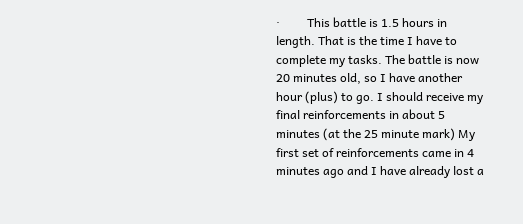·         This battle is 1.5 hours in length. That is the time I have to complete my tasks. The battle is now 20 minutes old, so I have another hour (plus) to go. I should receive my final reinforcements in about 5 minutes (at the 25 minute mark) My first set of reinforcements came in 4 minutes ago and I have already lost a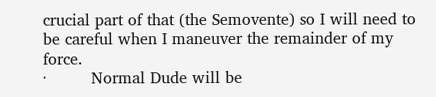crucial part of that (the Semovente) so I will need to be careful when I maneuver the remainder of my force.
·         Normal Dude will be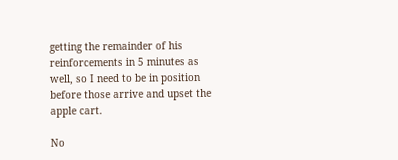getting the remainder of his reinforcements in 5 minutes as well, so I need to be in position before those arrive and upset the apple cart.

No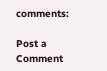comments:

Post a Comment